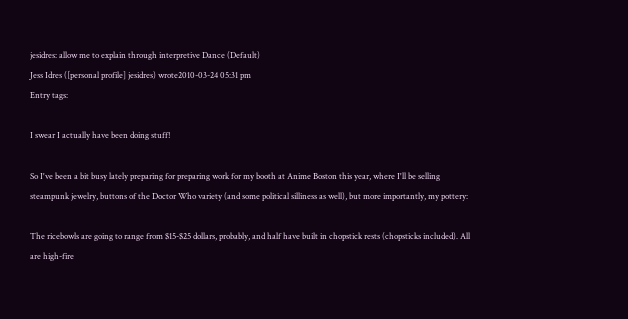jesidres: allow me to explain through interpretive Dance (Default)
Jess Idres ([personal profile] jesidres) wrote2010-03-24 05:31 pm
Entry tags:

I swear I actually have been doing stuff!

So I've been a bit busy lately preparing for preparing work for my booth at Anime Boston this year, where I'll be selling steampunk jewelry, buttons of the Doctor Who variety (and some political silliness as well), but more importantly, my pottery:

The ricebowls are going to range from $15-$25 dollars, probably, and half have built in chopstick rests (chopsticks included). All are high-fire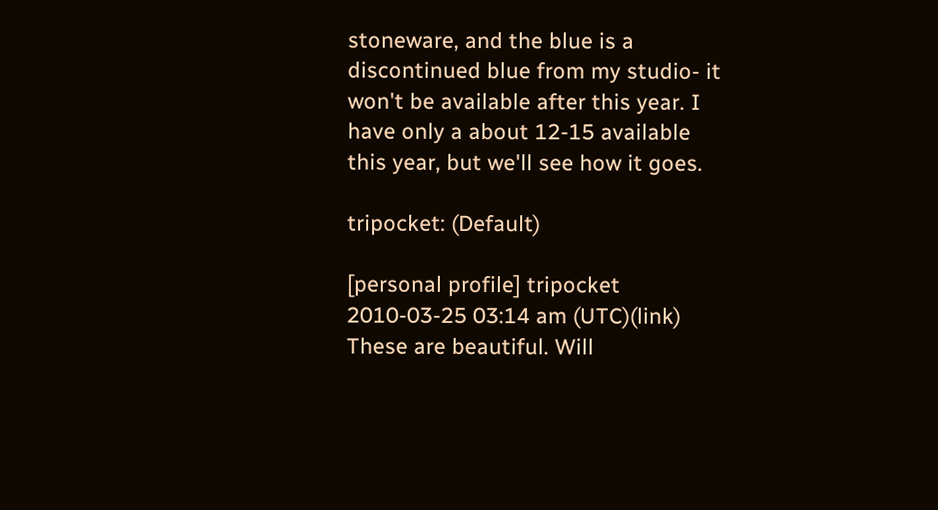stoneware, and the blue is a discontinued blue from my studio- it won't be available after this year. I have only a about 12-15 available this year, but we'll see how it goes.

tripocket: (Default)

[personal profile] tripocket 2010-03-25 03:14 am (UTC)(link)
These are beautiful. Will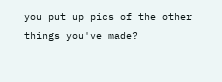you put up pics of the other things you've made?